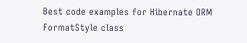Best code examples for Hibernate ORM FormatStyle class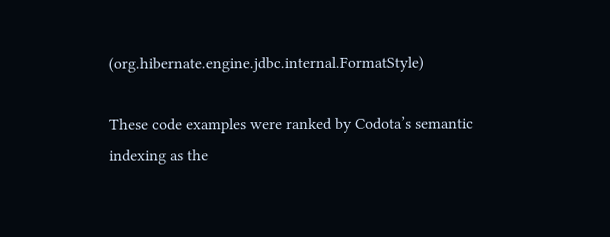(org.hibernate.engine.jdbc.internal.FormatStyle)

These code examples were ranked by Codota’s semantic indexing as the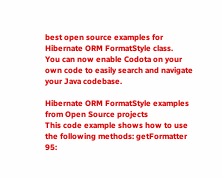best open source examples for Hibernate ORM FormatStyle class.
You can now enable Codota on your own code to easily search and navigate your Java codebase.

Hibernate ORM FormatStyle examples from Open Source projects
This code example shows how to use the following methods: getFormatter
95: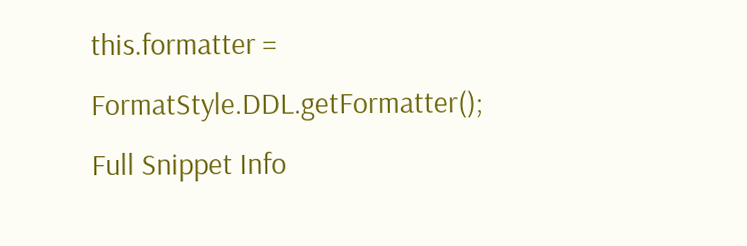this.formatter = FormatStyle.DDL.getFormatter();
Full Snippet Info